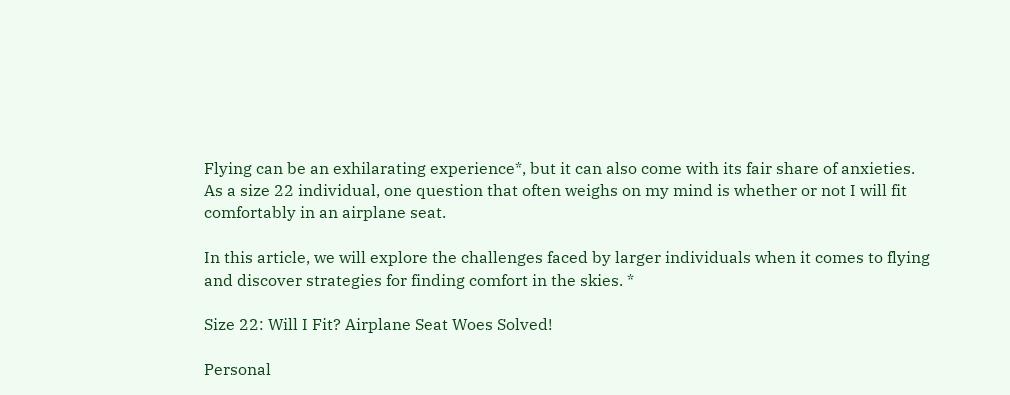Flying can be an exhilarating experience*, but it can also come with its fair share of anxieties. As a size 22 individual, one question that often weighs on my mind is whether or not I will fit comfortably in an airplane seat.

In this article, we will explore the challenges faced by larger individuals when it comes to flying and discover strategies for finding comfort in the skies. *

Size 22: Will I Fit? Airplane Seat Woes Solved!

Personal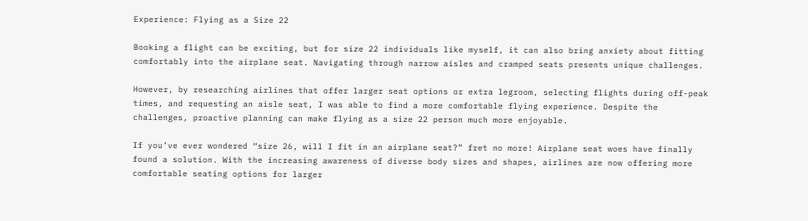Experience: Flying as a Size 22

Booking a flight can be exciting, but for size 22 individuals like myself, it can also bring anxiety about fitting comfortably into the airplane seat. Navigating through narrow aisles and cramped seats presents unique challenges.

However, by researching airlines that offer larger seat options or extra legroom, selecting flights during off-peak times, and requesting an aisle seat, I was able to find a more comfortable flying experience. Despite the challenges, proactive planning can make flying as a size 22 person much more enjoyable.

If you’ve ever wondered “size 26, will I fit in an airplane seat?” fret no more! Airplane seat woes have finally found a solution. With the increasing awareness of diverse body sizes and shapes, airlines are now offering more comfortable seating options for larger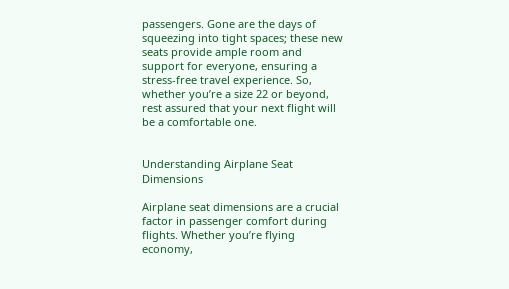passengers. Gone are the days of squeezing into tight spaces; these new seats provide ample room and support for everyone, ensuring a stress-free travel experience. So, whether you’re a size 22 or beyond, rest assured that your next flight will be a comfortable one.


Understanding Airplane Seat Dimensions

Airplane seat dimensions are a crucial factor in passenger comfort during flights. Whether you’re flying economy,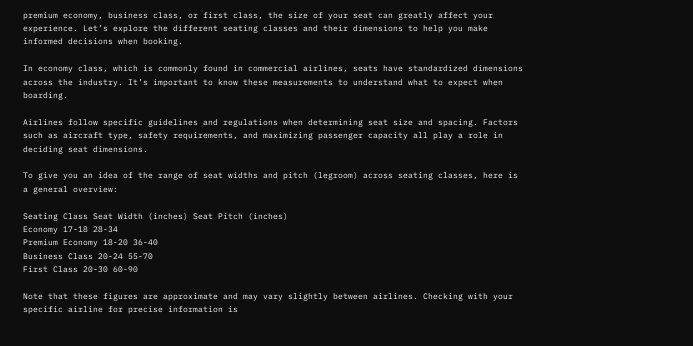premium economy, business class, or first class, the size of your seat can greatly affect your experience. Let’s explore the different seating classes and their dimensions to help you make informed decisions when booking.

In economy class, which is commonly found in commercial airlines, seats have standardized dimensions across the industry. It’s important to know these measurements to understand what to expect when boarding.

Airlines follow specific guidelines and regulations when determining seat size and spacing. Factors such as aircraft type, safety requirements, and maximizing passenger capacity all play a role in deciding seat dimensions.

To give you an idea of the range of seat widths and pitch (legroom) across seating classes, here is a general overview:

Seating Class Seat Width (inches) Seat Pitch (inches)
Economy 17-18 28-34
Premium Economy 18-20 36-40
Business Class 20-24 55-70
First Class 20-30 60-90

Note that these figures are approximate and may vary slightly between airlines. Checking with your specific airline for precise information is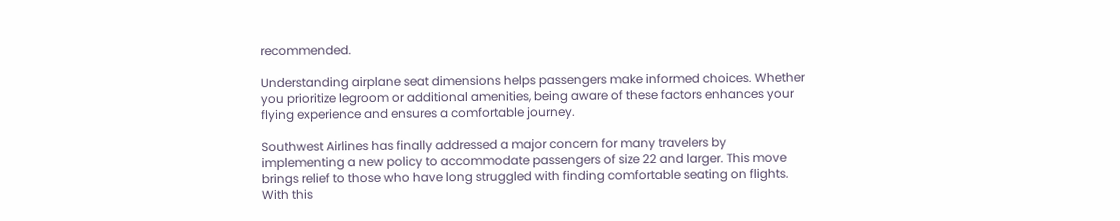recommended.

Understanding airplane seat dimensions helps passengers make informed choices. Whether you prioritize legroom or additional amenities, being aware of these factors enhances your flying experience and ensures a comfortable journey.

Southwest Airlines has finally addressed a major concern for many travelers by implementing a new policy to accommodate passengers of size 22 and larger. This move brings relief to those who have long struggled with finding comfortable seating on flights. With this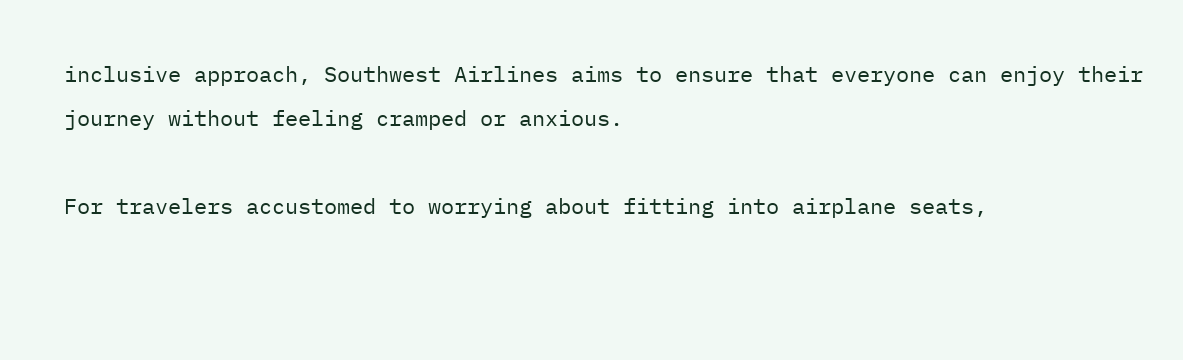inclusive approach, Southwest Airlines aims to ensure that everyone can enjoy their journey without feeling cramped or anxious.

For travelers accustomed to worrying about fitting into airplane seats,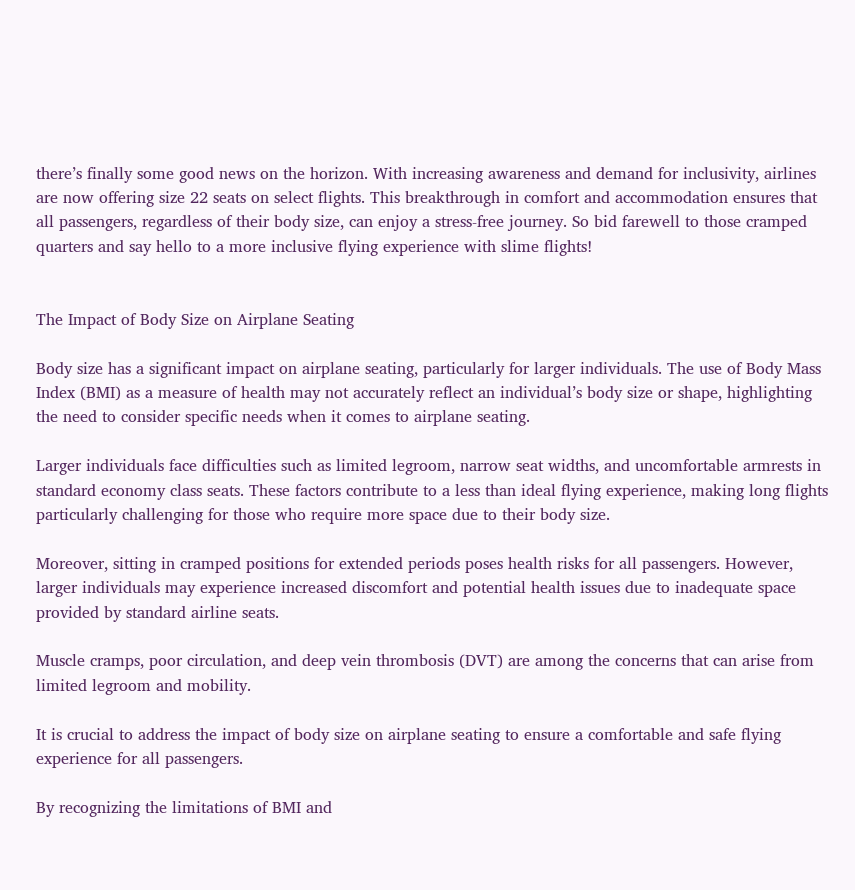there’s finally some good news on the horizon. With increasing awareness and demand for inclusivity, airlines are now offering size 22 seats on select flights. This breakthrough in comfort and accommodation ensures that all passengers, regardless of their body size, can enjoy a stress-free journey. So bid farewell to those cramped quarters and say hello to a more inclusive flying experience with slime flights!


The Impact of Body Size on Airplane Seating

Body size has a significant impact on airplane seating, particularly for larger individuals. The use of Body Mass Index (BMI) as a measure of health may not accurately reflect an individual’s body size or shape, highlighting the need to consider specific needs when it comes to airplane seating.

Larger individuals face difficulties such as limited legroom, narrow seat widths, and uncomfortable armrests in standard economy class seats. These factors contribute to a less than ideal flying experience, making long flights particularly challenging for those who require more space due to their body size.

Moreover, sitting in cramped positions for extended periods poses health risks for all passengers. However, larger individuals may experience increased discomfort and potential health issues due to inadequate space provided by standard airline seats.

Muscle cramps, poor circulation, and deep vein thrombosis (DVT) are among the concerns that can arise from limited legroom and mobility.

It is crucial to address the impact of body size on airplane seating to ensure a comfortable and safe flying experience for all passengers.

By recognizing the limitations of BMI and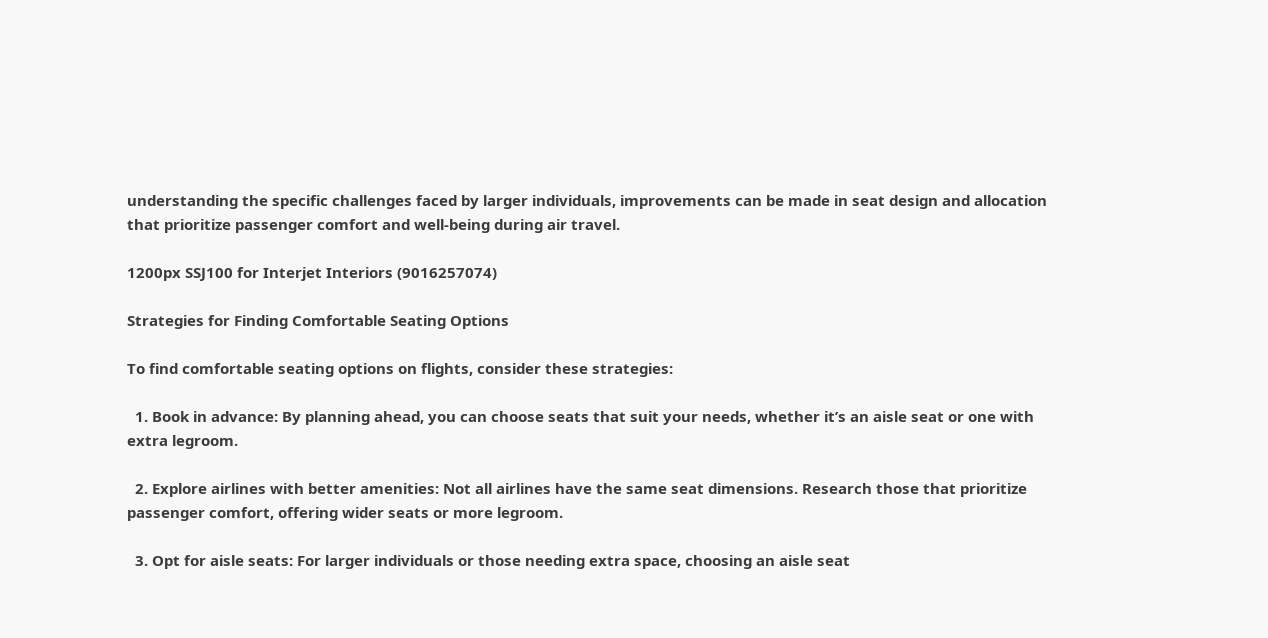understanding the specific challenges faced by larger individuals, improvements can be made in seat design and allocation that prioritize passenger comfort and well-being during air travel.

1200px SSJ100 for Interjet Interiors (9016257074)

Strategies for Finding Comfortable Seating Options

To find comfortable seating options on flights, consider these strategies:

  1. Book in advance: By planning ahead, you can choose seats that suit your needs, whether it’s an aisle seat or one with extra legroom.

  2. Explore airlines with better amenities: Not all airlines have the same seat dimensions. Research those that prioritize passenger comfort, offering wider seats or more legroom.

  3. Opt for aisle seats: For larger individuals or those needing extra space, choosing an aisle seat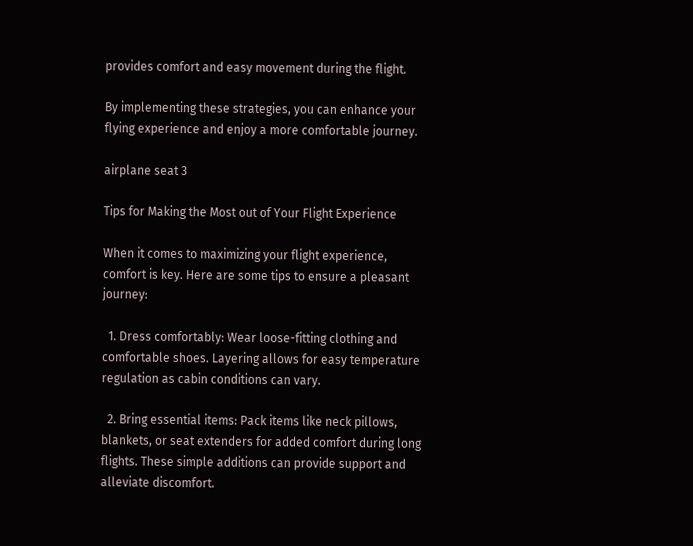provides comfort and easy movement during the flight.

By implementing these strategies, you can enhance your flying experience and enjoy a more comfortable journey.

airplane seat 3

Tips for Making the Most out of Your Flight Experience

When it comes to maximizing your flight experience, comfort is key. Here are some tips to ensure a pleasant journey:

  1. Dress comfortably: Wear loose-fitting clothing and comfortable shoes. Layering allows for easy temperature regulation as cabin conditions can vary.

  2. Bring essential items: Pack items like neck pillows, blankets, or seat extenders for added comfort during long flights. These simple additions can provide support and alleviate discomfort.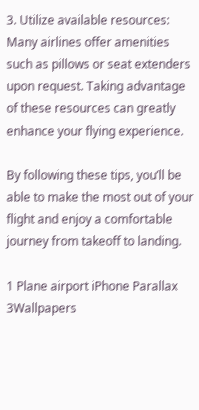3. Utilize available resources: Many airlines offer amenities such as pillows or seat extenders upon request. Taking advantage of these resources can greatly enhance your flying experience.

By following these tips, you’ll be able to make the most out of your flight and enjoy a comfortable journey from takeoff to landing.

1 Plane airport iPhone Parallax 3Wallpapers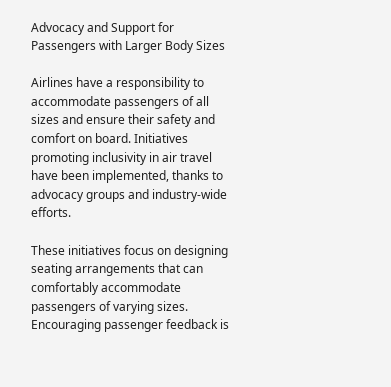Advocacy and Support for Passengers with Larger Body Sizes

Airlines have a responsibility to accommodate passengers of all sizes and ensure their safety and comfort on board. Initiatives promoting inclusivity in air travel have been implemented, thanks to advocacy groups and industry-wide efforts.

These initiatives focus on designing seating arrangements that can comfortably accommodate passengers of varying sizes. Encouraging passenger feedback is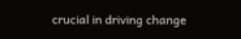crucial in driving change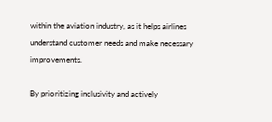within the aviation industry, as it helps airlines understand customer needs and make necessary improvements.

By prioritizing inclusivity and actively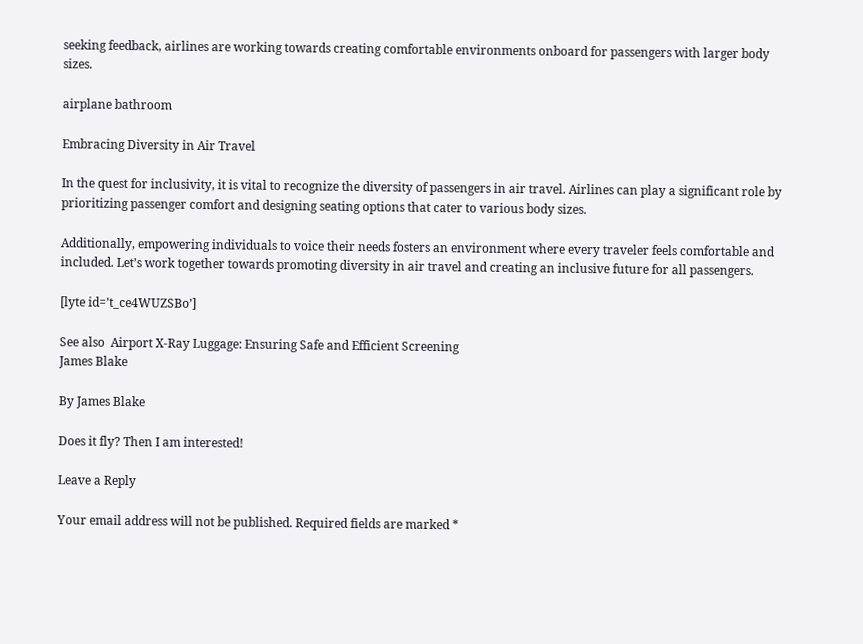seeking feedback, airlines are working towards creating comfortable environments onboard for passengers with larger body sizes.

airplane bathroom

Embracing Diversity in Air Travel

In the quest for inclusivity, it is vital to recognize the diversity of passengers in air travel. Airlines can play a significant role by prioritizing passenger comfort and designing seating options that cater to various body sizes.

Additionally, empowering individuals to voice their needs fosters an environment where every traveler feels comfortable and included. Let’s work together towards promoting diversity in air travel and creating an inclusive future for all passengers.

[lyte id=’t_ce4WUZSBo’]

See also  Airport X-Ray Luggage: Ensuring Safe and Efficient Screening
James Blake

By James Blake

Does it fly? Then I am interested!

Leave a Reply

Your email address will not be published. Required fields are marked *